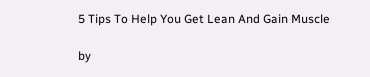5 Tips To Help You Get Lean And Gain Muscle

by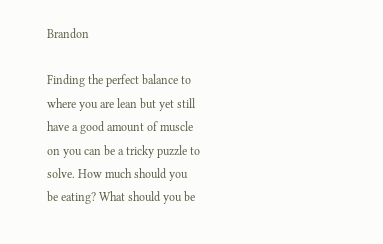Brandon

Finding the perfect balance to where you are lean but yet still have a good amount of muscle on you can be a tricky puzzle to solve. How much should you be eating? What should you be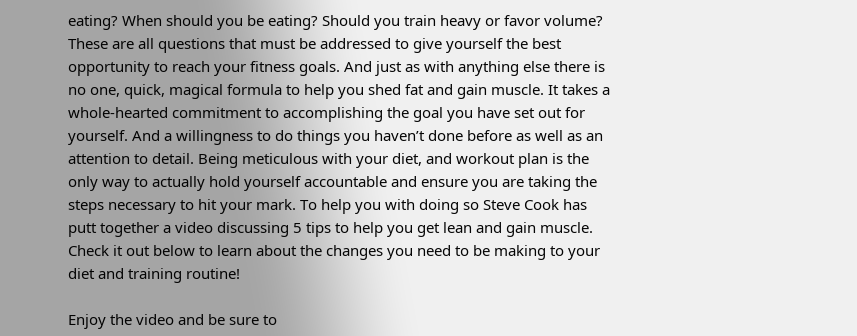eating? When should you be eating? Should you train heavy or favor volume? These are all questions that must be addressed to give yourself the best opportunity to reach your fitness goals. And just as with anything else there is no one, quick, magical formula to help you shed fat and gain muscle. It takes a whole-hearted commitment to accomplishing the goal you have set out for yourself. And a willingness to do things you haven’t done before as well as an attention to detail. Being meticulous with your diet, and workout plan is the only way to actually hold yourself accountable and ensure you are taking the steps necessary to hit your mark. To help you with doing so Steve Cook has putt together a video discussing 5 tips to help you get lean and gain muscle. Check it out below to learn about the changes you need to be making to your diet and training routine!

Enjoy the video and be sure to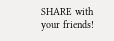SHARE with your friends!